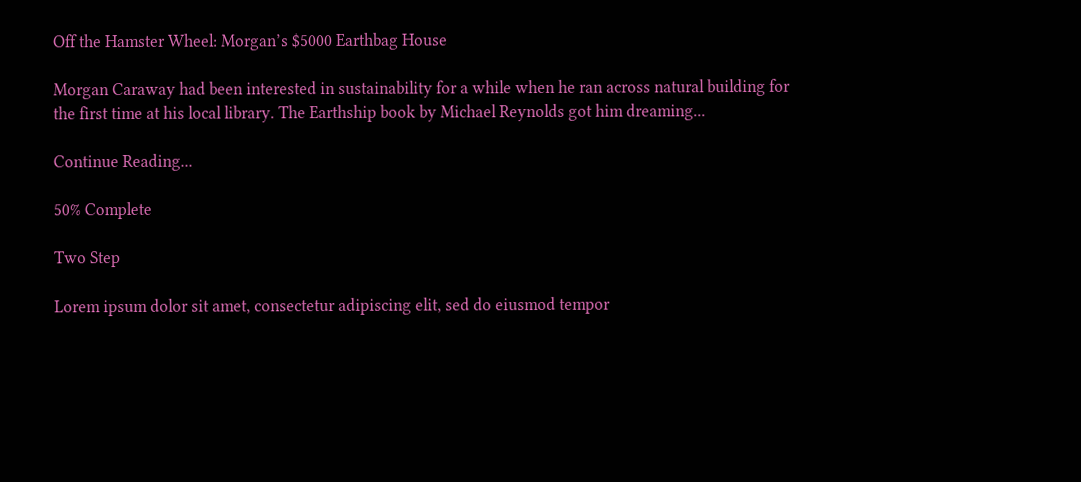Off the Hamster Wheel: Morgan’s $5000 Earthbag House

Morgan Caraway had been interested in sustainability for a while when he ran across natural building for the first time at his local library. The Earthship book by Michael Reynolds got him dreaming...

Continue Reading...

50% Complete

Two Step

Lorem ipsum dolor sit amet, consectetur adipiscing elit, sed do eiusmod tempor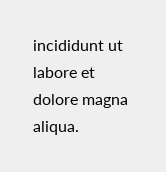incididunt ut labore et dolore magna aliqua.